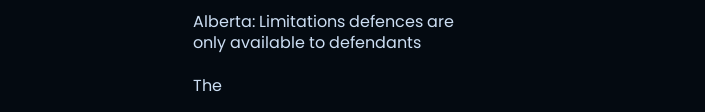Alberta: Limitations defences are only available to defendants

The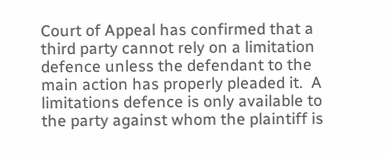Court of Appeal has confirmed that a third party cannot rely on a limitation defence unless the defendant to the main action has properly pleaded it.  A limitations defence is only available to the party against whom the plaintiff is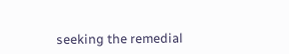seeking the remedial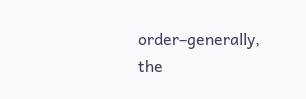order–generally, the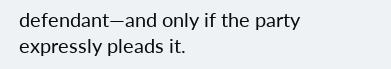defendant—and only if the party expressly pleads it.